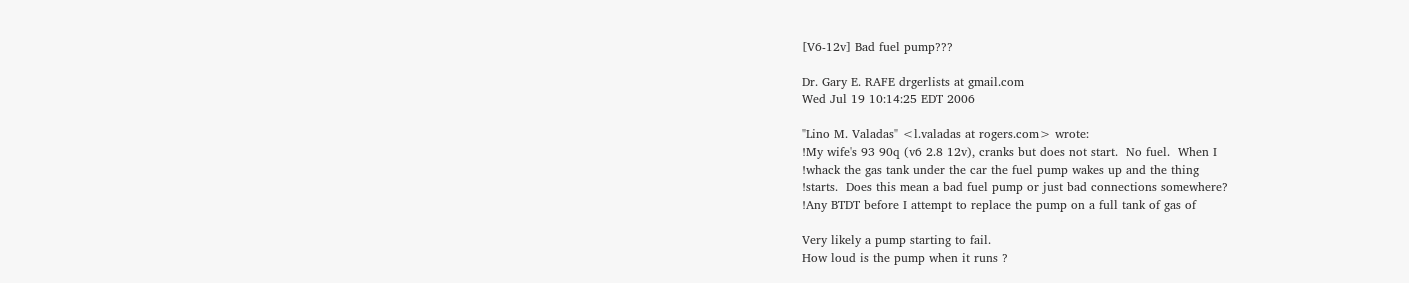[V6-12v] Bad fuel pump???

Dr. Gary E. RAFE drgerlists at gmail.com
Wed Jul 19 10:14:25 EDT 2006

"Lino M. Valadas" <l.valadas at rogers.com> wrote:
!My wife's 93 90q (v6 2.8 12v), cranks but does not start.  No fuel.  When I
!whack the gas tank under the car the fuel pump wakes up and the thing
!starts.  Does this mean a bad fuel pump or just bad connections somewhere?
!Any BTDT before I attempt to replace the pump on a full tank of gas of

Very likely a pump starting to fail.
How loud is the pump when it runs ?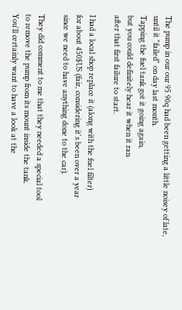The pump in our our 95 90q had been getting a little noisey of late,
until it "failed" on day last month.
Tapping the fuel tank got it going again,
but you could definitely hear it when it ran
after that first failure to start.

I had a local shop replace it (along with the fuel filter)
for about 450$US (fair, considering it's been over a year
since we need to have anything done to the car).

They did comment to me that they needed a special tool
to remove the pump from its mount inside the tank.
You'll certainly want to have a look at the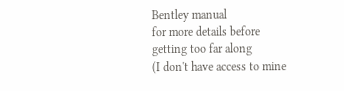Bentley manual
for more details before getting too far along
(I don't have access to mine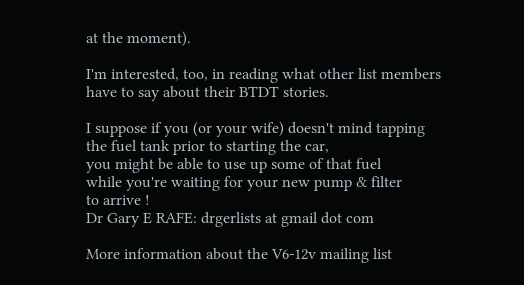at the moment).

I'm interested, too, in reading what other list members
have to say about their BTDT stories.

I suppose if you (or your wife) doesn't mind tapping
the fuel tank prior to starting the car,
you might be able to use up some of that fuel
while you're waiting for your new pump & filter
to arrive !
Dr Gary E RAFE: drgerlists at gmail dot com

More information about the V6-12v mailing list